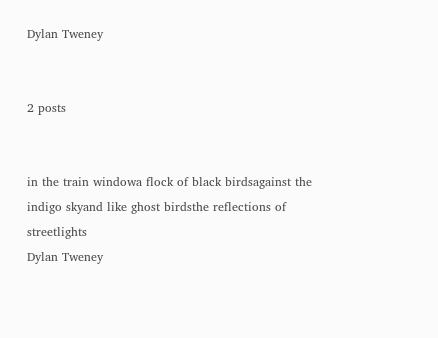Dylan Tweney


2 posts


in the train windowa flock of black birdsagainst the indigo skyand like ghost birdsthe reflections of streetlights
Dylan Tweney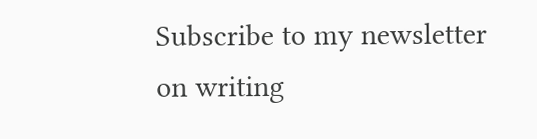Subscribe to my newsletter on writing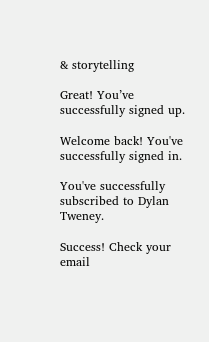& storytelling

Great! You’ve successfully signed up.

Welcome back! You've successfully signed in.

You've successfully subscribed to Dylan Tweney.

Success! Check your email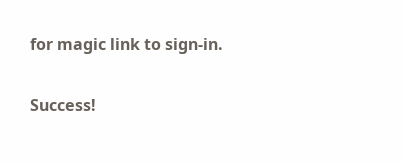for magic link to sign-in.

Success!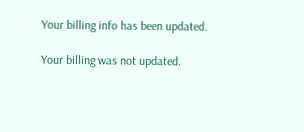Your billing info has been updated.

Your billing was not updated.